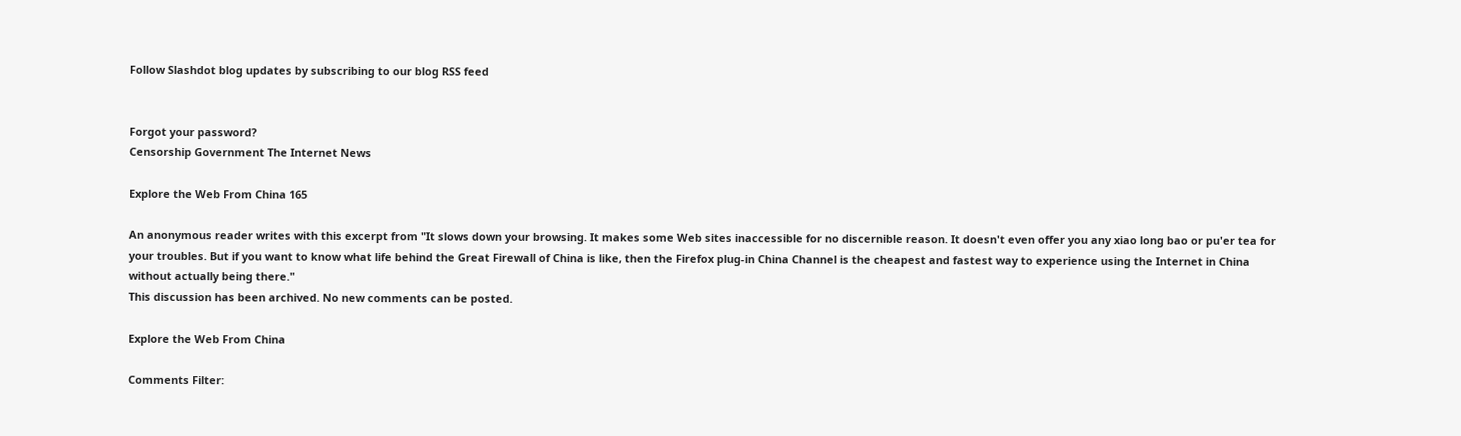Follow Slashdot blog updates by subscribing to our blog RSS feed


Forgot your password?
Censorship Government The Internet News

Explore the Web From China 165

An anonymous reader writes with this excerpt from "It slows down your browsing. It makes some Web sites inaccessible for no discernible reason. It doesn't even offer you any xiao long bao or pu'er tea for your troubles. But if you want to know what life behind the Great Firewall of China is like, then the Firefox plug-in China Channel is the cheapest and fastest way to experience using the Internet in China without actually being there."
This discussion has been archived. No new comments can be posted.

Explore the Web From China

Comments Filter: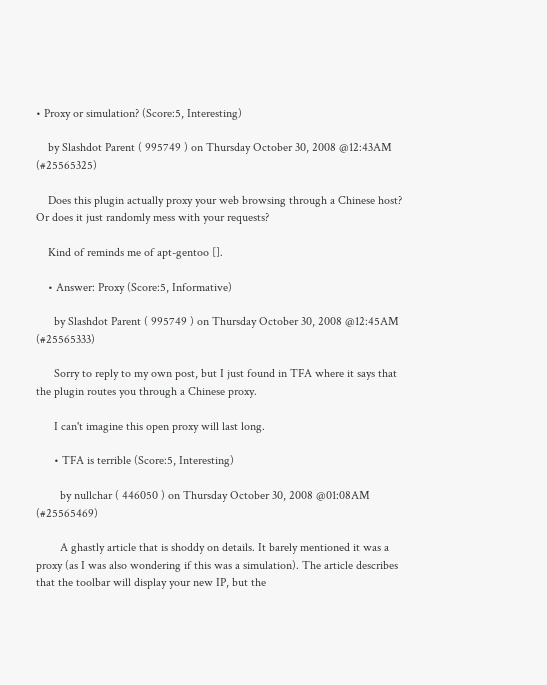• Proxy or simulation? (Score:5, Interesting)

    by Slashdot Parent ( 995749 ) on Thursday October 30, 2008 @12:43AM (#25565325)

    Does this plugin actually proxy your web browsing through a Chinese host? Or does it just randomly mess with your requests?

    Kind of reminds me of apt-gentoo [].

    • Answer: Proxy (Score:5, Informative)

      by Slashdot Parent ( 995749 ) on Thursday October 30, 2008 @12:45AM (#25565333)

      Sorry to reply to my own post, but I just found in TFA where it says that the plugin routes you through a Chinese proxy.

      I can't imagine this open proxy will last long.

      • TFA is terrible (Score:5, Interesting)

        by nullchar ( 446050 ) on Thursday October 30, 2008 @01:08AM (#25565469)

        A ghastly article that is shoddy on details. It barely mentioned it was a proxy (as I was also wondering if this was a simulation). The article describes that the toolbar will display your new IP, but the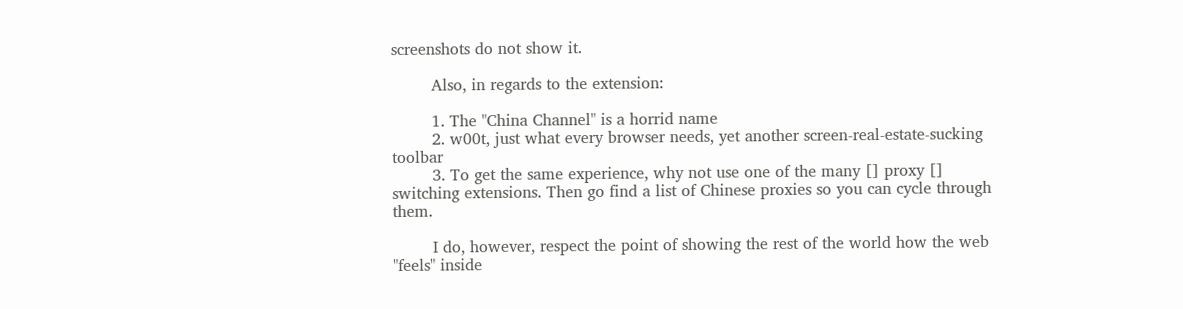screenshots do not show it.

        Also, in regards to the extension:

        1. The "China Channel" is a horrid name
        2. w00t, just what every browser needs, yet another screen-real-estate-sucking toolbar
        3. To get the same experience, why not use one of the many [] proxy [] switching extensions. Then go find a list of Chinese proxies so you can cycle through them.

        I do, however, respect the point of showing the rest of the world how the web "feels" inside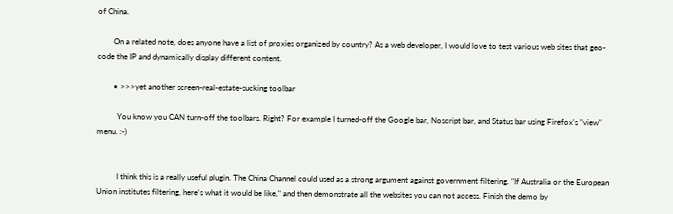of China.

        On a related note, does anyone have a list of proxies organized by country? As a web developer, I would love to test various web sites that geo-code the IP and dynamically display different content.

        • >>>yet another screen-real-estate-sucking toolbar

          You know you CAN turn-off the toolbars. Right? For example I turned-off the Google bar, Noscript bar, and Status bar using Firefox's "view" menu. :-)


          I think this is a really useful plugin. The China Channel could used as a strong argument against government filtering. "If Australia or the European Union institutes filtering, here's what it would be like," and then demonstrate all the websites you can not access. Finish the demo by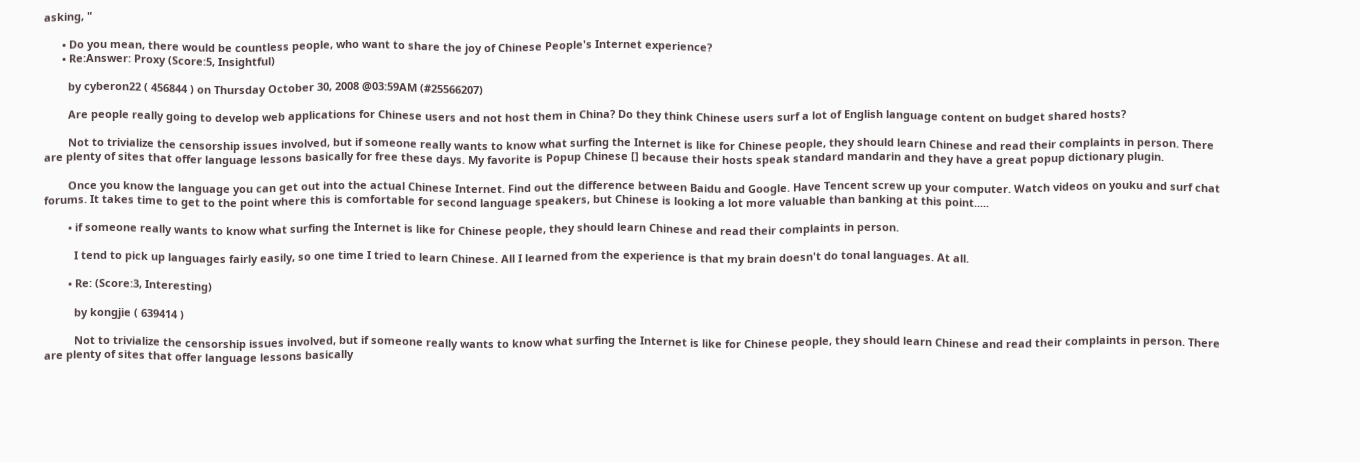asking, "

      • Do you mean, there would be countless people, who want to share the joy of Chinese People's Internet experience?
      • Re:Answer: Proxy (Score:5, Insightful)

        by cyberon22 ( 456844 ) on Thursday October 30, 2008 @03:59AM (#25566207)

        Are people really going to develop web applications for Chinese users and not host them in China? Do they think Chinese users surf a lot of English language content on budget shared hosts?

        Not to trivialize the censorship issues involved, but if someone really wants to know what surfing the Internet is like for Chinese people, they should learn Chinese and read their complaints in person. There are plenty of sites that offer language lessons basically for free these days. My favorite is Popup Chinese [] because their hosts speak standard mandarin and they have a great popup dictionary plugin.

        Once you know the language you can get out into the actual Chinese Internet. Find out the difference between Baidu and Google. Have Tencent screw up your computer. Watch videos on youku and surf chat forums. It takes time to get to the point where this is comfortable for second language speakers, but Chinese is looking a lot more valuable than banking at this point.....

        • if someone really wants to know what surfing the Internet is like for Chinese people, they should learn Chinese and read their complaints in person.

          I tend to pick up languages fairly easily, so one time I tried to learn Chinese. All I learned from the experience is that my brain doesn't do tonal languages. At all.

        • Re: (Score:3, Interesting)

          by kongjie ( 639414 )

          Not to trivialize the censorship issues involved, but if someone really wants to know what surfing the Internet is like for Chinese people, they should learn Chinese and read their complaints in person. There are plenty of sites that offer language lessons basically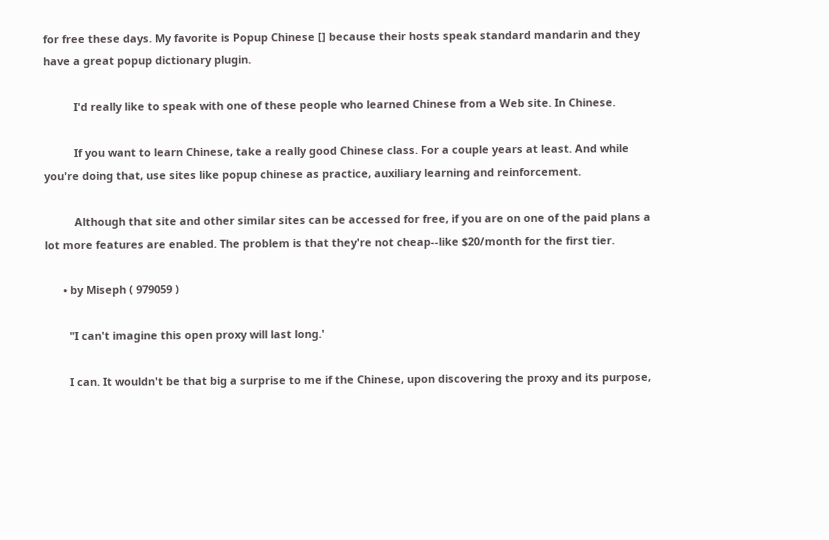for free these days. My favorite is Popup Chinese [] because their hosts speak standard mandarin and they have a great popup dictionary plugin.

          I'd really like to speak with one of these people who learned Chinese from a Web site. In Chinese.

          If you want to learn Chinese, take a really good Chinese class. For a couple years at least. And while you're doing that, use sites like popup chinese as practice, auxiliary learning and reinforcement.

          Although that site and other similar sites can be accessed for free, if you are on one of the paid plans a lot more features are enabled. The problem is that they're not cheap--like $20/month for the first tier.

      • by Miseph ( 979059 )

        "I can't imagine this open proxy will last long.'

        I can. It wouldn't be that big a surprise to me if the Chinese, upon discovering the proxy and its purpose,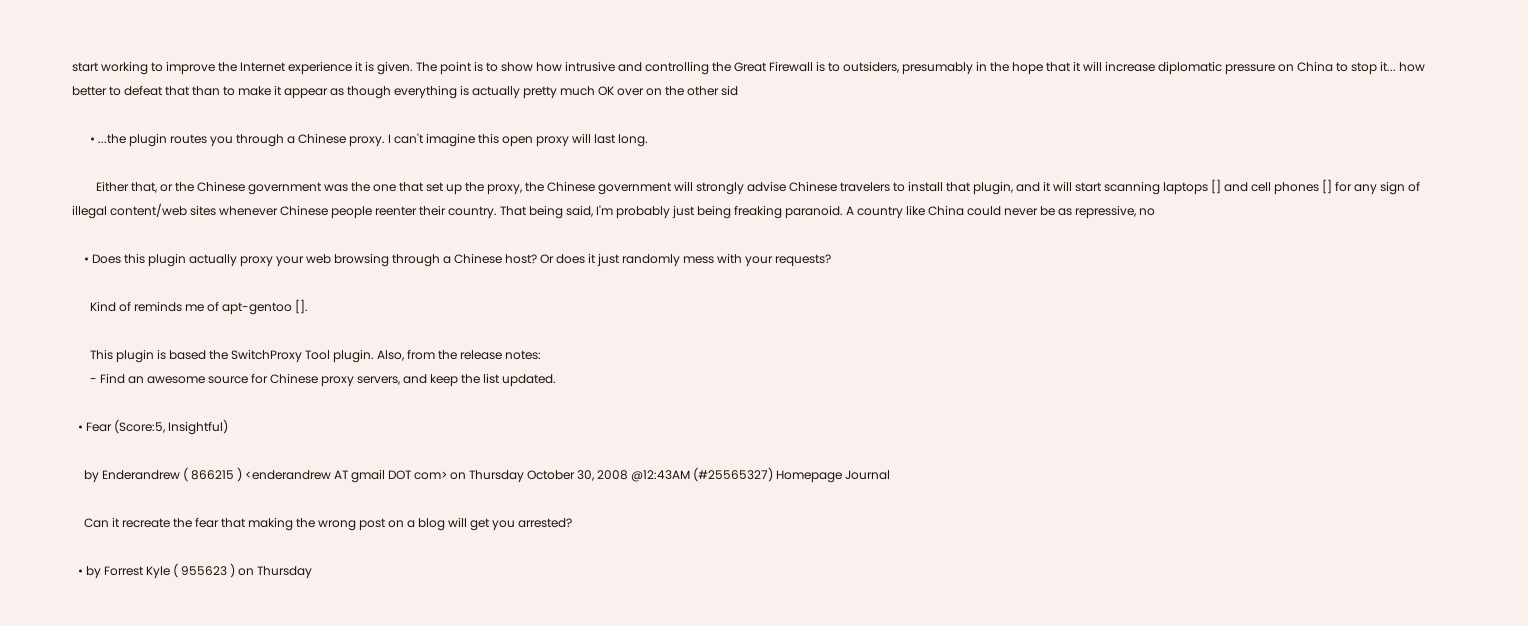start working to improve the Internet experience it is given. The point is to show how intrusive and controlling the Great Firewall is to outsiders, presumably in the hope that it will increase diplomatic pressure on China to stop it... how better to defeat that than to make it appear as though everything is actually pretty much OK over on the other sid

      • ...the plugin routes you through a Chinese proxy. I can't imagine this open proxy will last long.

        Either that, or the Chinese government was the one that set up the proxy, the Chinese government will strongly advise Chinese travelers to install that plugin, and it will start scanning laptops [] and cell phones [] for any sign of illegal content/web sites whenever Chinese people reenter their country. That being said, I'm probably just being freaking paranoid. A country like China could never be as repressive, no

    • Does this plugin actually proxy your web browsing through a Chinese host? Or does it just randomly mess with your requests?

      Kind of reminds me of apt-gentoo [].

      This plugin is based the SwitchProxy Tool plugin. Also, from the release notes:
      - Find an awesome source for Chinese proxy servers, and keep the list updated.

  • Fear (Score:5, Insightful)

    by Enderandrew ( 866215 ) <enderandrew AT gmail DOT com> on Thursday October 30, 2008 @12:43AM (#25565327) Homepage Journal

    Can it recreate the fear that making the wrong post on a blog will get you arrested?

  • by Forrest Kyle ( 955623 ) on Thursday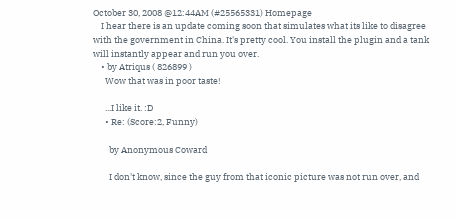October 30, 2008 @12:44AM (#25565331) Homepage
    I hear there is an update coming soon that simulates what its like to disagree with the government in China. It's pretty cool. You install the plugin and a tank will instantly appear and run you over.
    • by Atriqus ( 826899 )
      Wow that was in poor taste!

      ...I like it. :D
      • Re: (Score:2, Funny)

        by Anonymous Coward

        I don't know, since the guy from that iconic picture was not run over, and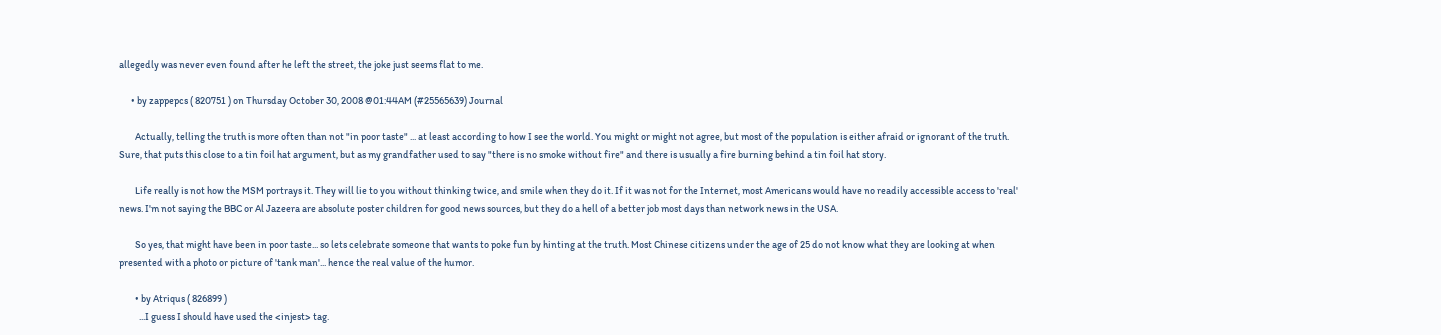allegedly was never even found after he left the street, the joke just seems flat to me.

      • by zappepcs ( 820751 ) on Thursday October 30, 2008 @01:44AM (#25565639) Journal

        Actually, telling the truth is more often than not "in poor taste" ... at least according to how I see the world. You might or might not agree, but most of the population is either afraid or ignorant of the truth. Sure, that puts this close to a tin foil hat argument, but as my grandfather used to say "there is no smoke without fire" and there is usually a fire burning behind a tin foil hat story.

        Life really is not how the MSM portrays it. They will lie to you without thinking twice, and smile when they do it. If it was not for the Internet, most Americans would have no readily accessible access to 'real' news. I'm not saying the BBC or Al Jazeera are absolute poster children for good news sources, but they do a hell of a better job most days than network news in the USA.

        So yes, that might have been in poor taste... so lets celebrate someone that wants to poke fun by hinting at the truth. Most Chinese citizens under the age of 25 do not know what they are looking at when presented with a photo or picture of 'tank man'... hence the real value of the humor.

        • by Atriqus ( 826899 )
          ...I guess I should have used the <injest> tag.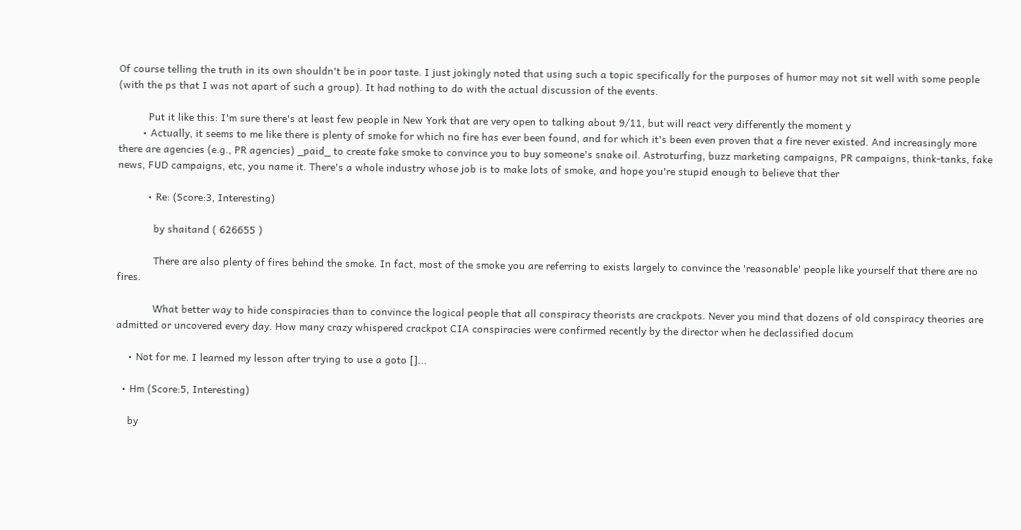Of course telling the truth in its own shouldn't be in poor taste. I just jokingly noted that using such a topic specifically for the purposes of humor may not sit well with some people (with the ps that I was not apart of such a group). It had nothing to do with the actual discussion of the events.

          Put it like this: I'm sure there's at least few people in New York that are very open to talking about 9/11, but will react very differently the moment y
        • Actually, it seems to me like there is plenty of smoke for which no fire has ever been found, and for which it's been even proven that a fire never existed. And increasingly more there are agencies (e.g., PR agencies) _paid_ to create fake smoke to convince you to buy someone's snake oil. Astroturfing, buzz marketing campaigns, PR campaigns, think-tanks, fake news, FUD campaigns, etc, you name it. There's a whole industry whose job is to make lots of smoke, and hope you're stupid enough to believe that ther

          • Re: (Score:3, Interesting)

            by shaitand ( 626655 )

            There are also plenty of fires behind the smoke. In fact, most of the smoke you are referring to exists largely to convince the 'reasonable' people like yourself that there are no fires.

            What better way to hide conspiracies than to convince the logical people that all conspiracy theorists are crackpots. Never you mind that dozens of old conspiracy theories are admitted or uncovered every day. How many crazy whispered crackpot CIA conspiracies were confirmed recently by the director when he declassified docum

    • Not for me. I learned my lesson after trying to use a goto []...

  • Hm (Score:5, Interesting)

    by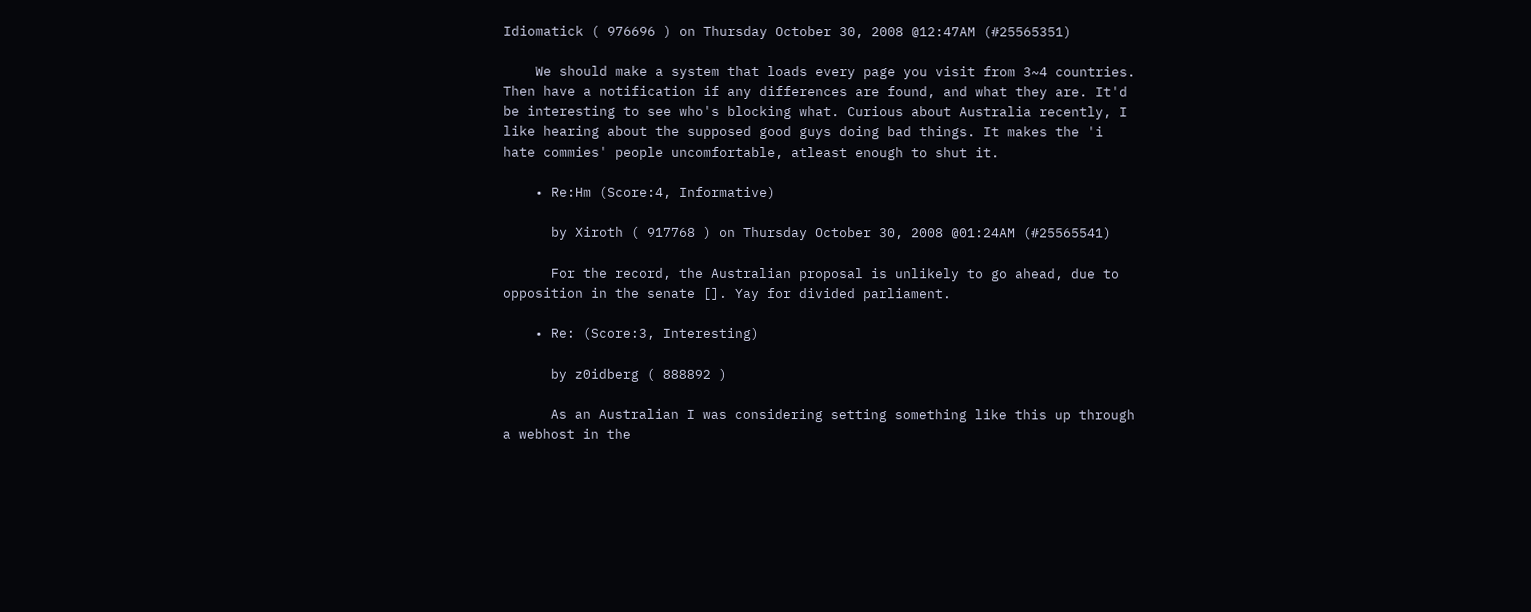Idiomatick ( 976696 ) on Thursday October 30, 2008 @12:47AM (#25565351)

    We should make a system that loads every page you visit from 3~4 countries. Then have a notification if any differences are found, and what they are. It'd be interesting to see who's blocking what. Curious about Australia recently, I like hearing about the supposed good guys doing bad things. It makes the 'i hate commies' people uncomfortable, atleast enough to shut it.

    • Re:Hm (Score:4, Informative)

      by Xiroth ( 917768 ) on Thursday October 30, 2008 @01:24AM (#25565541)

      For the record, the Australian proposal is unlikely to go ahead, due to opposition in the senate []. Yay for divided parliament.

    • Re: (Score:3, Interesting)

      by z0idberg ( 888892 )

      As an Australian I was considering setting something like this up through a webhost in the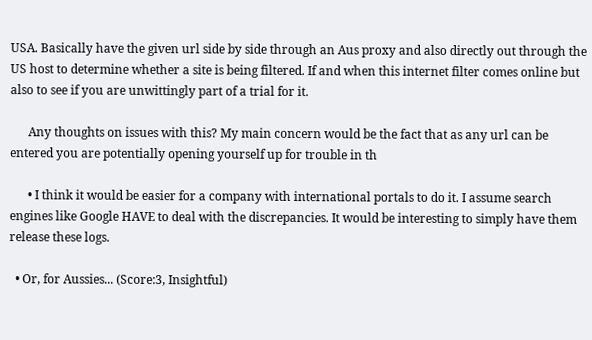USA. Basically have the given url side by side through an Aus proxy and also directly out through the US host to determine whether a site is being filtered. If and when this internet filter comes online but also to see if you are unwittingly part of a trial for it.

      Any thoughts on issues with this? My main concern would be the fact that as any url can be entered you are potentially opening yourself up for trouble in th

      • I think it would be easier for a company with international portals to do it. I assume search engines like Google HAVE to deal with the discrepancies. It would be interesting to simply have them release these logs.

  • Or, for Aussies... (Score:3, Insightful)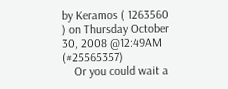by Keramos ( 1263560 ) on Thursday October 30, 2008 @12:49AM (#25565357)
    Or you could wait a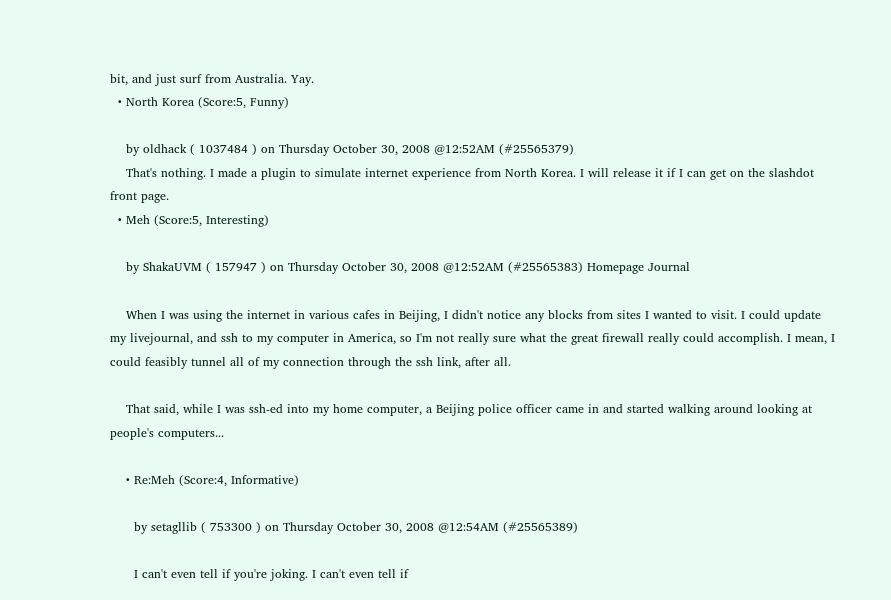bit, and just surf from Australia. Yay.
  • North Korea (Score:5, Funny)

    by oldhack ( 1037484 ) on Thursday October 30, 2008 @12:52AM (#25565379)
    That's nothing. I made a plugin to simulate internet experience from North Korea. I will release it if I can get on the slashdot front page.
  • Meh (Score:5, Interesting)

    by ShakaUVM ( 157947 ) on Thursday October 30, 2008 @12:52AM (#25565383) Homepage Journal

    When I was using the internet in various cafes in Beijing, I didn't notice any blocks from sites I wanted to visit. I could update my livejournal, and ssh to my computer in America, so I'm not really sure what the great firewall really could accomplish. I mean, I could feasibly tunnel all of my connection through the ssh link, after all.

    That said, while I was ssh-ed into my home computer, a Beijing police officer came in and started walking around looking at people's computers...

    • Re:Meh (Score:4, Informative)

      by setagllib ( 753300 ) on Thursday October 30, 2008 @12:54AM (#25565389)

      I can't even tell if you're joking. I can't even tell if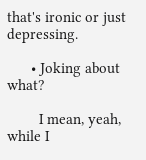that's ironic or just depressing.

      • Joking about what?

        I mean, yeah, while I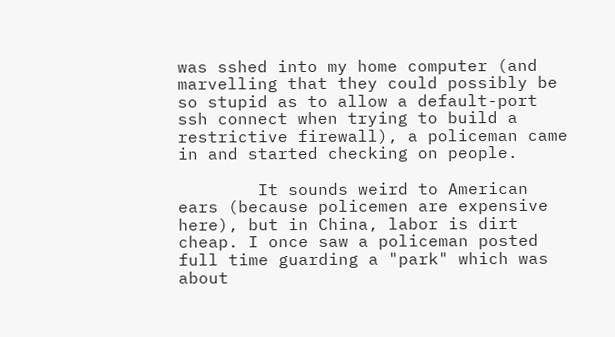was sshed into my home computer (and marvelling that they could possibly be so stupid as to allow a default-port ssh connect when trying to build a restrictive firewall), a policeman came in and started checking on people.

        It sounds weird to American ears (because policemen are expensive here), but in China, labor is dirt cheap. I once saw a policeman posted full time guarding a "park" which was about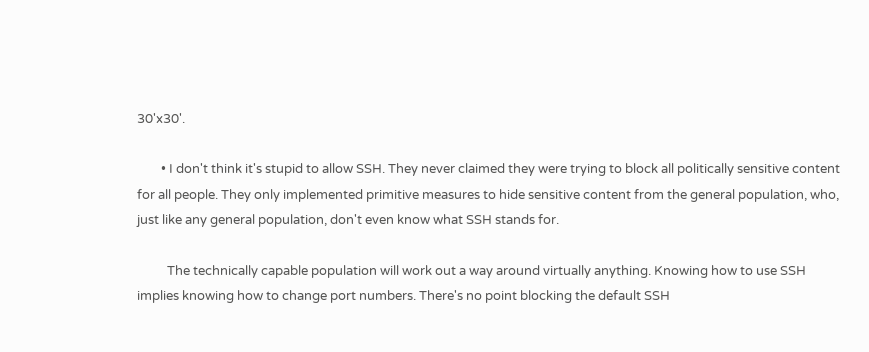30'x30'.

        • I don't think it's stupid to allow SSH. They never claimed they were trying to block all politically sensitive content for all people. They only implemented primitive measures to hide sensitive content from the general population, who, just like any general population, don't even know what SSH stands for.

          The technically capable population will work out a way around virtually anything. Knowing how to use SSH implies knowing how to change port numbers. There's no point blocking the default SSH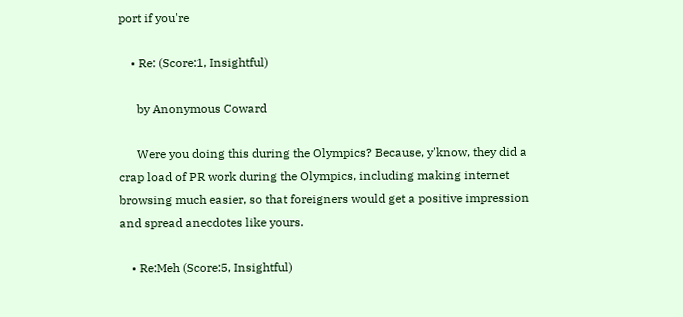port if you're

    • Re: (Score:1, Insightful)

      by Anonymous Coward

      Were you doing this during the Olympics? Because, y'know, they did a crap load of PR work during the Olympics, including making internet browsing much easier, so that foreigners would get a positive impression and spread anecdotes like yours.

    • Re:Meh (Score:5, Insightful)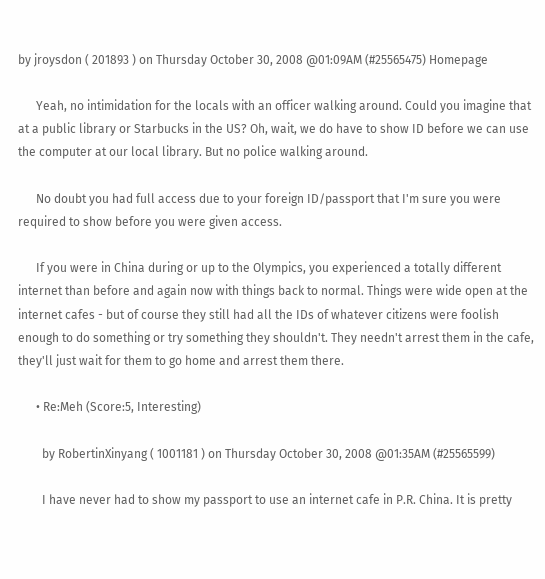by jroysdon ( 201893 ) on Thursday October 30, 2008 @01:09AM (#25565475) Homepage

      Yeah, no intimidation for the locals with an officer walking around. Could you imagine that at a public library or Starbucks in the US? Oh, wait, we do have to show ID before we can use the computer at our local library. But no police walking around.

      No doubt you had full access due to your foreign ID/passport that I'm sure you were required to show before you were given access.

      If you were in China during or up to the Olympics, you experienced a totally different internet than before and again now with things back to normal. Things were wide open at the internet cafes - but of course they still had all the IDs of whatever citizens were foolish enough to do something or try something they shouldn't. They needn't arrest them in the cafe, they'll just wait for them to go home and arrest them there.

      • Re:Meh (Score:5, Interesting)

        by RobertinXinyang ( 1001181 ) on Thursday October 30, 2008 @01:35AM (#25565599)

        I have never had to show my passport to use an internet cafe in P.R. China. It is pretty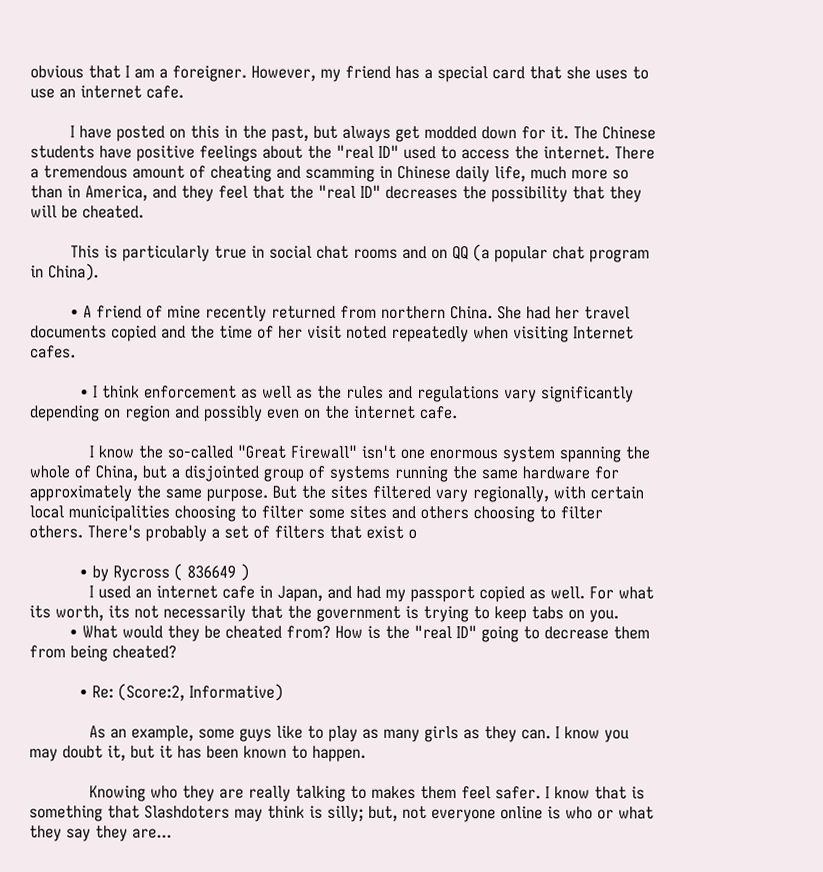obvious that I am a foreigner. However, my friend has a special card that she uses to use an internet cafe.

        I have posted on this in the past, but always get modded down for it. The Chinese students have positive feelings about the "real ID" used to access the internet. There a tremendous amount of cheating and scamming in Chinese daily life, much more so than in America, and they feel that the "real ID" decreases the possibility that they will be cheated.

        This is particularly true in social chat rooms and on QQ (a popular chat program in China).

        • A friend of mine recently returned from northern China. She had her travel documents copied and the time of her visit noted repeatedly when visiting Internet cafes.

          • I think enforcement as well as the rules and regulations vary significantly depending on region and possibly even on the internet cafe.

            I know the so-called "Great Firewall" isn't one enormous system spanning the whole of China, but a disjointed group of systems running the same hardware for approximately the same purpose. But the sites filtered vary regionally, with certain local municipalities choosing to filter some sites and others choosing to filter others. There's probably a set of filters that exist o

          • by Rycross ( 836649 )
            I used an internet cafe in Japan, and had my passport copied as well. For what its worth, its not necessarily that the government is trying to keep tabs on you.
        • What would they be cheated from? How is the "real ID" going to decrease them from being cheated?

          • Re: (Score:2, Informative)

            As an example, some guys like to play as many girls as they can. I know you may doubt it, but it has been known to happen.

            Knowing who they are really talking to makes them feel safer. I know that is something that Slashdoters may think is silly; but, not everyone online is who or what they say they are...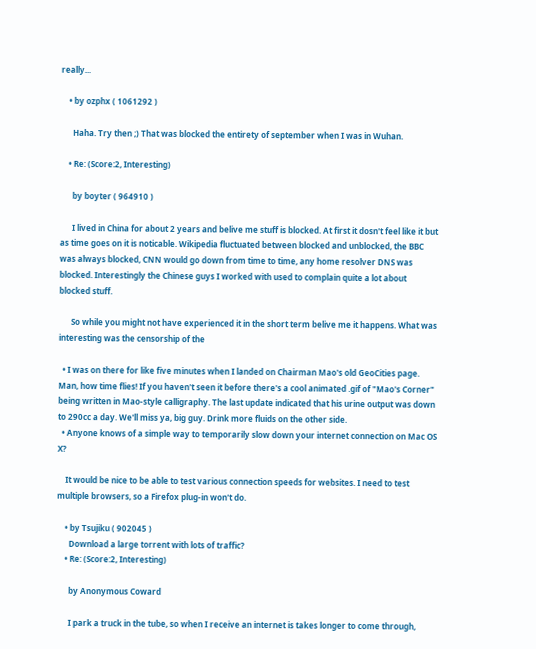really...

    • by ozphx ( 1061292 )

      Haha. Try then ;) That was blocked the entirety of september when I was in Wuhan.

    • Re: (Score:2, Interesting)

      by boyter ( 964910 )

      I lived in China for about 2 years and belive me stuff is blocked. At first it dosn't feel like it but as time goes on it is noticable. Wikipedia fluctuated between blocked and unblocked, the BBC was always blocked, CNN would go down from time to time, any home resolver DNS was blocked. Interestingly the Chinese guys I worked with used to complain quite a lot about blocked stuff.

      So while you might not have experienced it in the short term belive me it happens. What was interesting was the censorship of the

  • I was on there for like five minutes when I landed on Chairman Mao's old GeoCities page. Man, how time flies! If you haven't seen it before there's a cool animated .gif of "Mao's Corner" being written in Mao-style calligraphy. The last update indicated that his urine output was down to 290cc a day. We'll miss ya, big guy. Drink more fluids on the other side.
  • Anyone knows of a simple way to temporarily slow down your internet connection on Mac OS X?

    It would be nice to be able to test various connection speeds for websites. I need to test multiple browsers, so a Firefox plug-in won't do.

    • by Tsujiku ( 902045 )
      Download a large torrent with lots of traffic?
    • Re: (Score:2, Interesting)

      by Anonymous Coward

      I park a truck in the tube, so when I receive an internet is takes longer to come through,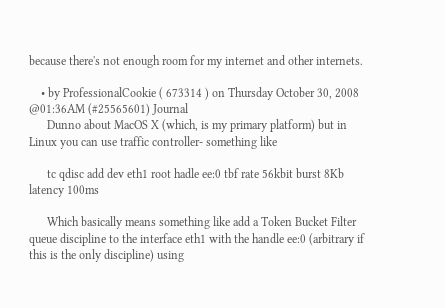because there's not enough room for my internet and other internets.

    • by ProfessionalCookie ( 673314 ) on Thursday October 30, 2008 @01:36AM (#25565601) Journal
      Dunno about MacOS X (which, is my primary platform) but in Linux you can use traffic controller- something like

      tc qdisc add dev eth1 root hadle ee:0 tbf rate 56kbit burst 8Kb latency 100ms

      Which basically means something like add a Token Bucket Filter queue discipline to the interface eth1 with the handle ee:0 (arbitrary if this is the only discipline) using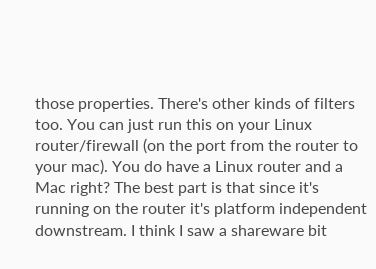those properties. There's other kinds of filters too. You can just run this on your Linux router/firewall (on the port from the router to your mac). You do have a Linux router and a Mac right? The best part is that since it's running on the router it's platform independent downstream. I think I saw a shareware bit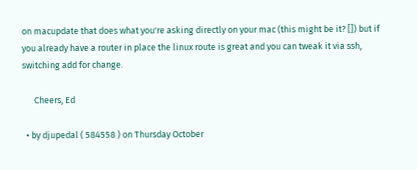on macupdate that does what you're asking directly on your mac (this might be it? []) but if you already have a router in place the linux route is great and you can tweak it via ssh, switching add for change.

      Cheers, Ed

  • by djupedal ( 584558 ) on Thursday October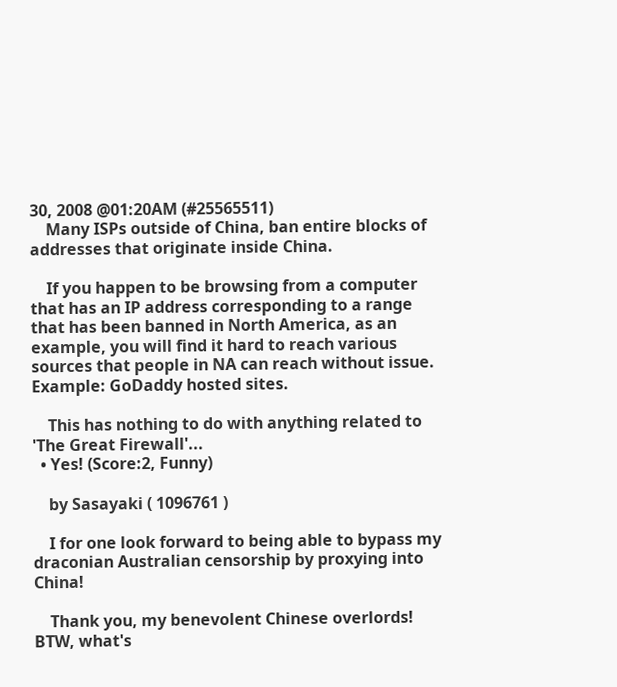30, 2008 @01:20AM (#25565511)
    Many ISPs outside of China, ban entire blocks of addresses that originate inside China.

    If you happen to be browsing from a computer that has an IP address corresponding to a range that has been banned in North America, as an example, you will find it hard to reach various sources that people in NA can reach without issue. Example: GoDaddy hosted sites.

    This has nothing to do with anything related to 'The Great Firewall'...
  • Yes! (Score:2, Funny)

    by Sasayaki ( 1096761 )

    I for one look forward to being able to bypass my draconian Australian censorship by proxying into China!

    Thank you, my benevolent Chinese overlords! BTW, what's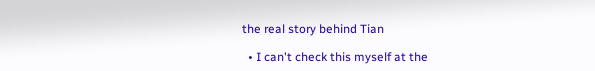the real story behind Tian

  • I can't check this myself at the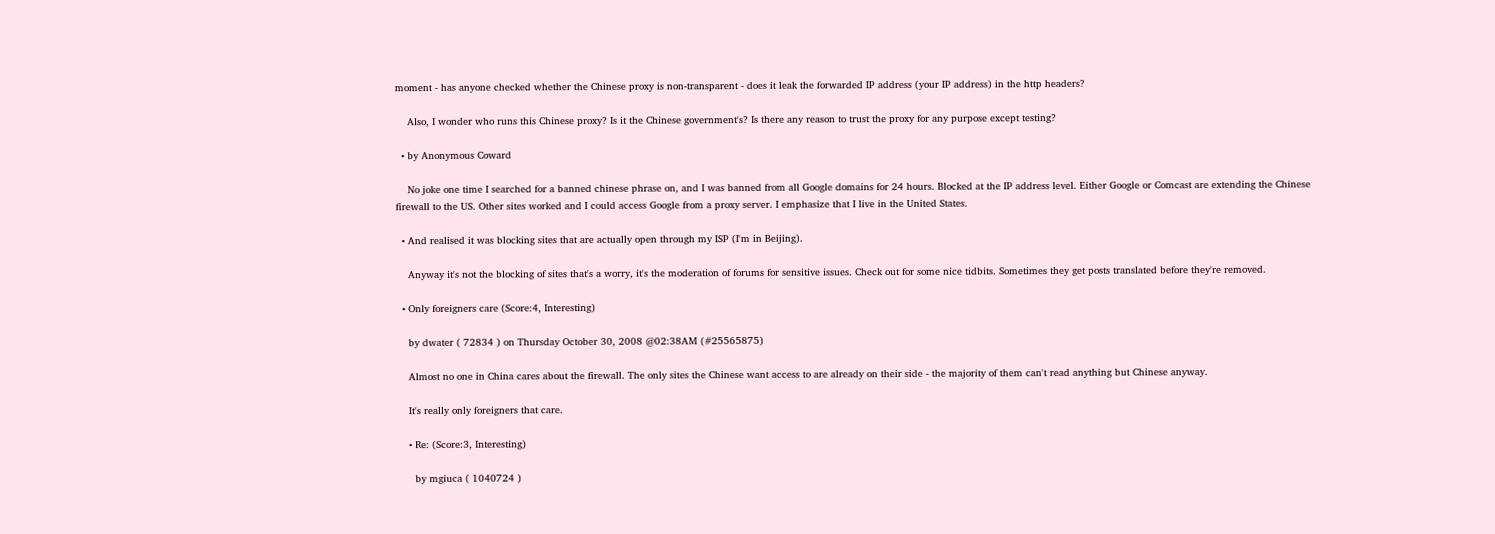moment - has anyone checked whether the Chinese proxy is non-transparent - does it leak the forwarded IP address (your IP address) in the http headers?

    Also, I wonder who runs this Chinese proxy? Is it the Chinese government's? Is there any reason to trust the proxy for any purpose except testing?

  • by Anonymous Coward

    No joke one time I searched for a banned chinese phrase on, and I was banned from all Google domains for 24 hours. Blocked at the IP address level. Either Google or Comcast are extending the Chinese firewall to the US. Other sites worked and I could access Google from a proxy server. I emphasize that I live in the United States.

  • And realised it was blocking sites that are actually open through my ISP (I'm in Beijing).

    Anyway it's not the blocking of sites that's a worry, it's the moderation of forums for sensitive issues. Check out for some nice tidbits. Sometimes they get posts translated before they're removed.

  • Only foreigners care (Score:4, Interesting)

    by dwater ( 72834 ) on Thursday October 30, 2008 @02:38AM (#25565875)

    Almost no one in China cares about the firewall. The only sites the Chinese want access to are already on their side - the majority of them can't read anything but Chinese anyway.

    It's really only foreigners that care.

    • Re: (Score:3, Interesting)

      by mgiuca ( 1040724 )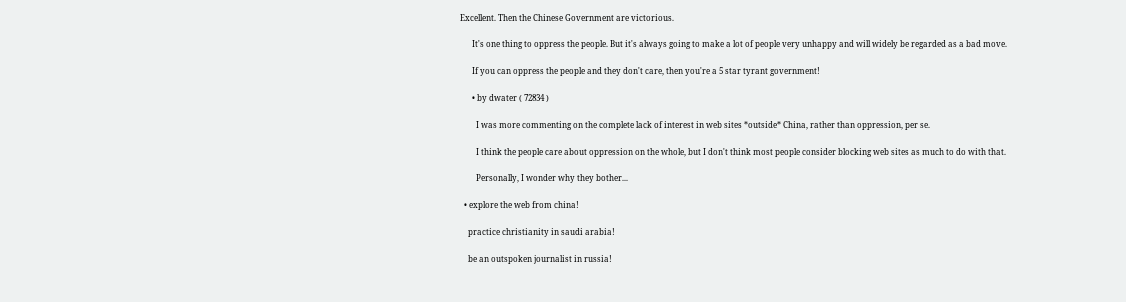Excellent. Then the Chinese Government are victorious.

      It's one thing to oppress the people. But it's always going to make a lot of people very unhappy and will widely be regarded as a bad move.

      If you can oppress the people and they don't care, then you're a 5 star tyrant government!

      • by dwater ( 72834 )

        I was more commenting on the complete lack of interest in web sites *outside* China, rather than oppression, per se.

        I think the people care about oppression on the whole, but I don't think most people consider blocking web sites as much to do with that.

        Personally, I wonder why they bother...

  • explore the web from china!

    practice christianity in saudi arabia!

    be an outspoken journalist in russia!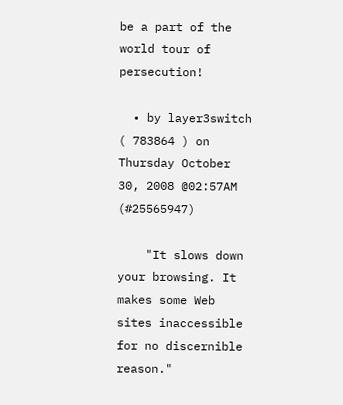be a part of the world tour of persecution!

  • by layer3switch ( 783864 ) on Thursday October 30, 2008 @02:57AM (#25565947)

    "It slows down your browsing. It makes some Web sites inaccessible for no discernible reason."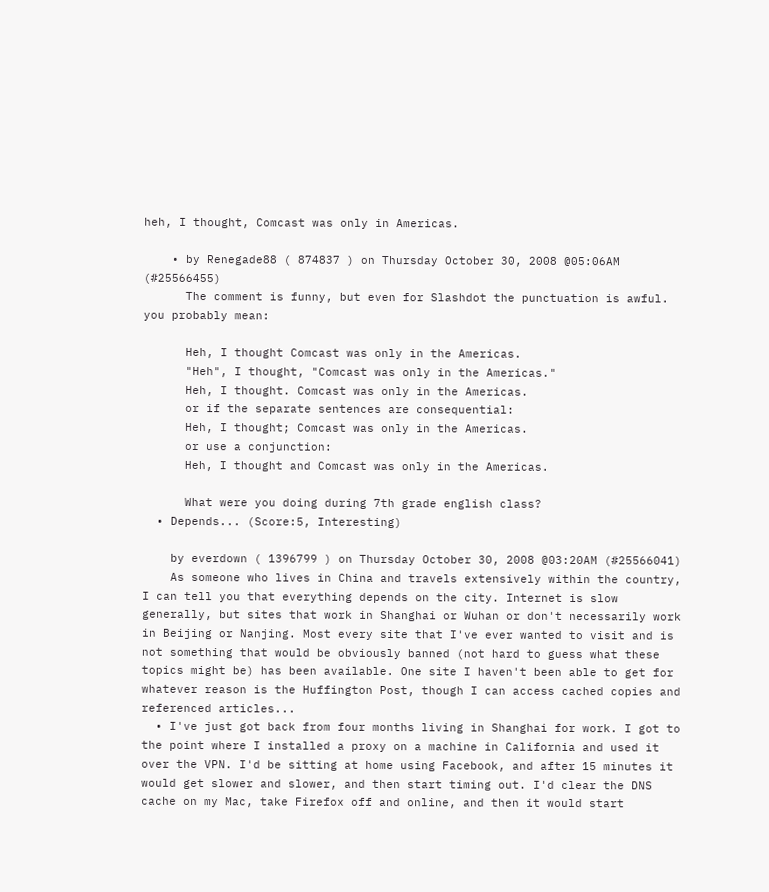heh, I thought, Comcast was only in Americas.

    • by Renegade88 ( 874837 ) on Thursday October 30, 2008 @05:06AM (#25566455)
      The comment is funny, but even for Slashdot the punctuation is awful. you probably mean:

      Heh, I thought Comcast was only in the Americas.
      "Heh", I thought, "Comcast was only in the Americas."
      Heh, I thought. Comcast was only in the Americas.
      or if the separate sentences are consequential:
      Heh, I thought; Comcast was only in the Americas.
      or use a conjunction:
      Heh, I thought and Comcast was only in the Americas.

      What were you doing during 7th grade english class?
  • Depends... (Score:5, Interesting)

    by everdown ( 1396799 ) on Thursday October 30, 2008 @03:20AM (#25566041)
    As someone who lives in China and travels extensively within the country, I can tell you that everything depends on the city. Internet is slow generally, but sites that work in Shanghai or Wuhan or don't necessarily work in Beijing or Nanjing. Most every site that I've ever wanted to visit and is not something that would be obviously banned (not hard to guess what these topics might be) has been available. One site I haven't been able to get for whatever reason is the Huffington Post, though I can access cached copies and referenced articles...
  • I've just got back from four months living in Shanghai for work. I got to the point where I installed a proxy on a machine in California and used it over the VPN. I'd be sitting at home using Facebook, and after 15 minutes it would get slower and slower, and then start timing out. I'd clear the DNS cache on my Mac, take Firefox off and online, and then it would start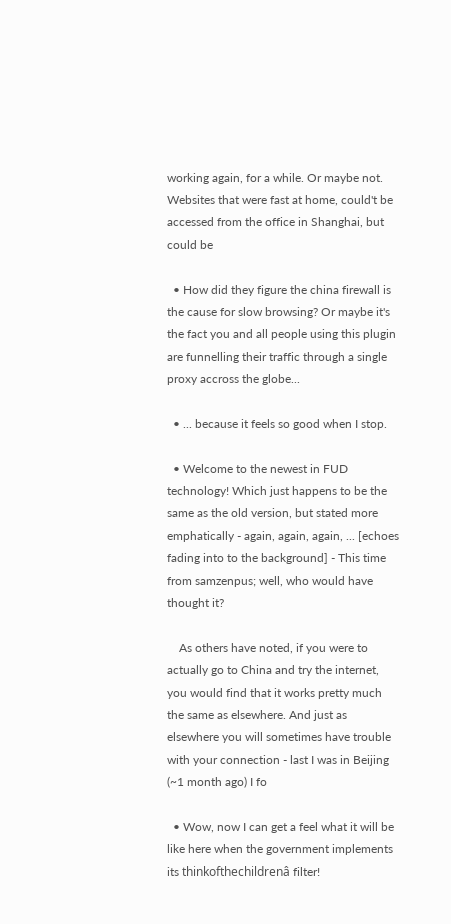working again, for a while. Or maybe not. Websites that were fast at home, could't be accessed from the office in Shanghai, but could be

  • How did they figure the china firewall is the cause for slow browsing? Or maybe it's the fact you and all people using this plugin are funnelling their traffic through a single proxy accross the globe...

  • ... because it feels so good when I stop.

  • Welcome to the newest in FUD technology! Which just happens to be the same as the old version, but stated more emphatically - again, again, again, ... [echoes fading into to the background] - This time from samzenpus; well, who would have thought it?

    As others have noted, if you were to actually go to China and try the internet, you would find that it works pretty much the same as elsewhere. And just as elsewhere you will sometimes have trouble with your connection - last I was in Beijing (~1 month ago) I fo

  • Wow, now I can get a feel what it will be like here when the government implements its thinkofthechildrenâ filter!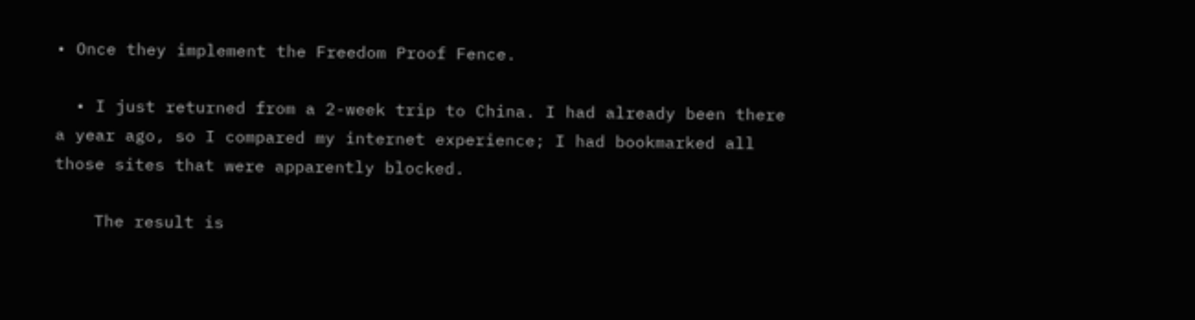• Once they implement the Freedom Proof Fence.

  • I just returned from a 2-week trip to China. I had already been there a year ago, so I compared my internet experience; I had bookmarked all those sites that were apparently blocked.

    The result is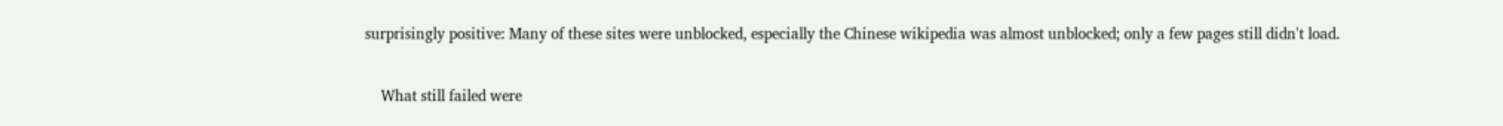surprisingly positive: Many of these sites were unblocked, especially the Chinese wikipedia was almost unblocked; only a few pages still didn't load.

    What still failed were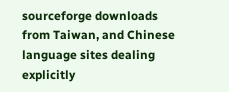sourceforge downloads from Taiwan, and Chinese language sites dealing explicitly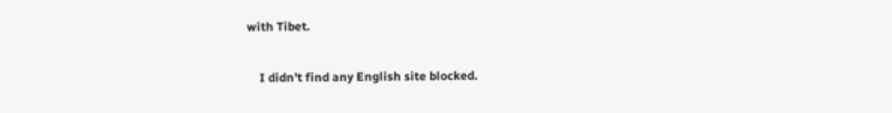with Tibet.

    I didn't find any English site blocked.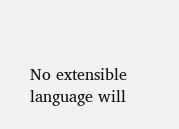No extensible language will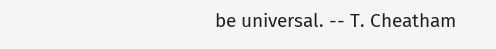be universal. -- T. Cheatham